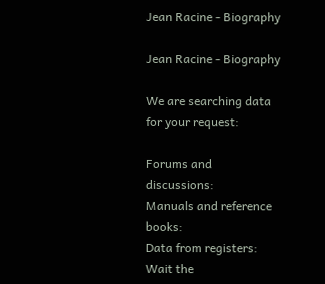Jean Racine - Biography

Jean Racine - Biography

We are searching data for your request:

Forums and discussions:
Manuals and reference books:
Data from registers:
Wait the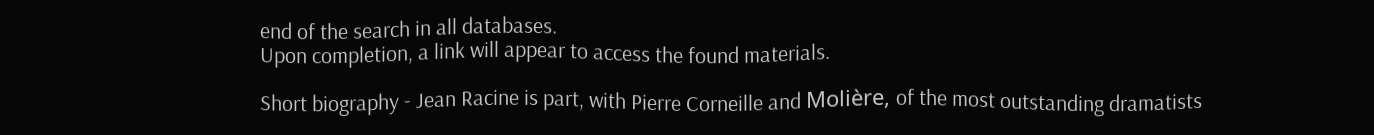end of the search in all databases.
Upon completion, a link will appear to access the found materials.

Short biography - Jean Racine is part, with Pierre Corneille and Molière, of the most outstanding dramatists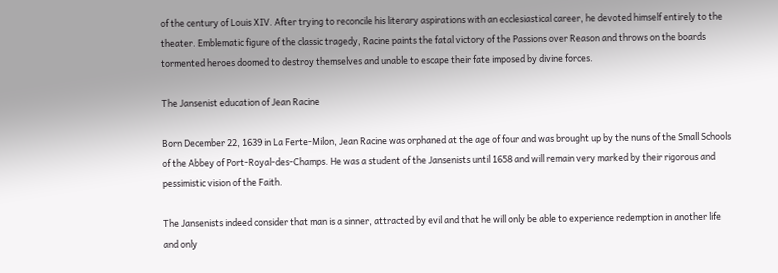of the century of Louis XIV. After trying to reconcile his literary aspirations with an ecclesiastical career, he devoted himself entirely to the theater. Emblematic figure of the classic tragedy, Racine paints the fatal victory of the Passions over Reason and throws on the boards tormented heroes doomed to destroy themselves and unable to escape their fate imposed by divine forces.

The Jansenist education of Jean Racine

Born December 22, 1639 in La Ferte-Milon, Jean Racine was orphaned at the age of four and was brought up by the nuns of the Small Schools of the Abbey of Port-Royal-des-Champs. He was a student of the Jansenists until 1658 and will remain very marked by their rigorous and pessimistic vision of the Faith.

The Jansenists indeed consider that man is a sinner, attracted by evil and that he will only be able to experience redemption in another life and only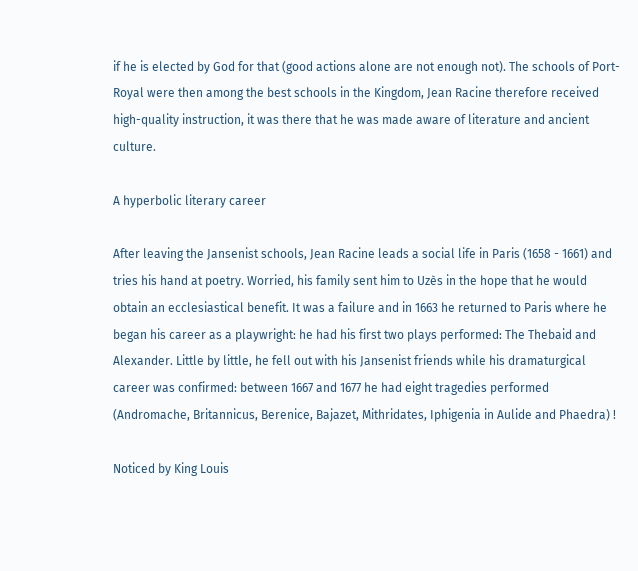if he is elected by God for that (good actions alone are not enough not). The schools of Port-Royal were then among the best schools in the Kingdom, Jean Racine therefore received high-quality instruction, it was there that he was made aware of literature and ancient culture.

A hyperbolic literary career

After leaving the Jansenist schools, Jean Racine leads a social life in Paris (1658 - 1661) and tries his hand at poetry. Worried, his family sent him to Uzès in the hope that he would obtain an ecclesiastical benefit. It was a failure and in 1663 he returned to Paris where he began his career as a playwright: he had his first two plays performed: The Thebaid and Alexander. Little by little, he fell out with his Jansenist friends while his dramaturgical career was confirmed: between 1667 and 1677 he had eight tragedies performed (Andromache, Britannicus, Berenice, Bajazet, Mithridates, Iphigenia in Aulide and Phaedra) !

Noticed by King Louis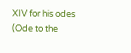XIV for his odes (Ode to the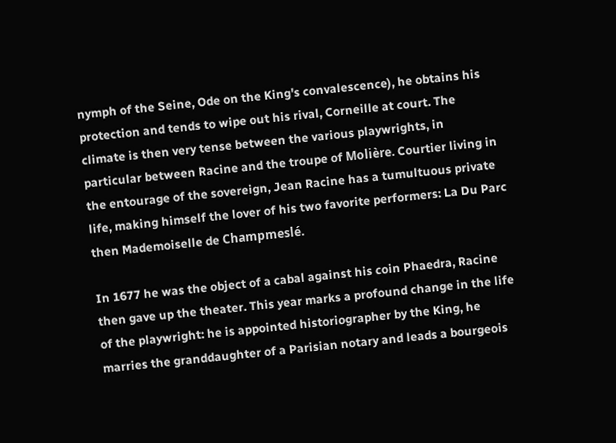nymph of the Seine, Ode on the King's convalescence), he obtains his protection and tends to wipe out his rival, Corneille at court. The climate is then very tense between the various playwrights, in particular between Racine and the troupe of Molière. Courtier living in the entourage of the sovereign, Jean Racine has a tumultuous private life, making himself the lover of his two favorite performers: La Du Parc then Mademoiselle de Champmeslé.

In 1677 he was the object of a cabal against his coin Phaedra, Racine then gave up the theater. This year marks a profound change in the life of the playwright: he is appointed historiographer by the King, he marries the granddaughter of a Parisian notary and leads a bourgeois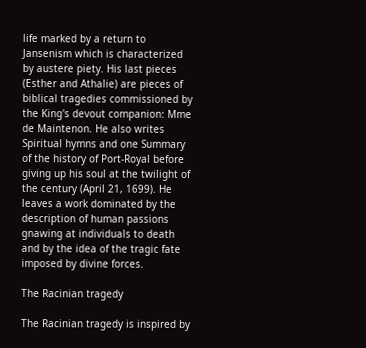life marked by a return to Jansenism which is characterized by austere piety. His last pieces (Esther and Athalie) are pieces of biblical tragedies commissioned by the King's devout companion: Mme de Maintenon. He also writes Spiritual hymns and one Summary of the history of Port-Royal before giving up his soul at the twilight of the century (April 21, 1699). He leaves a work dominated by the description of human passions gnawing at individuals to death and by the idea of the tragic fate imposed by divine forces.

The Racinian tragedy

The Racinian tragedy is inspired by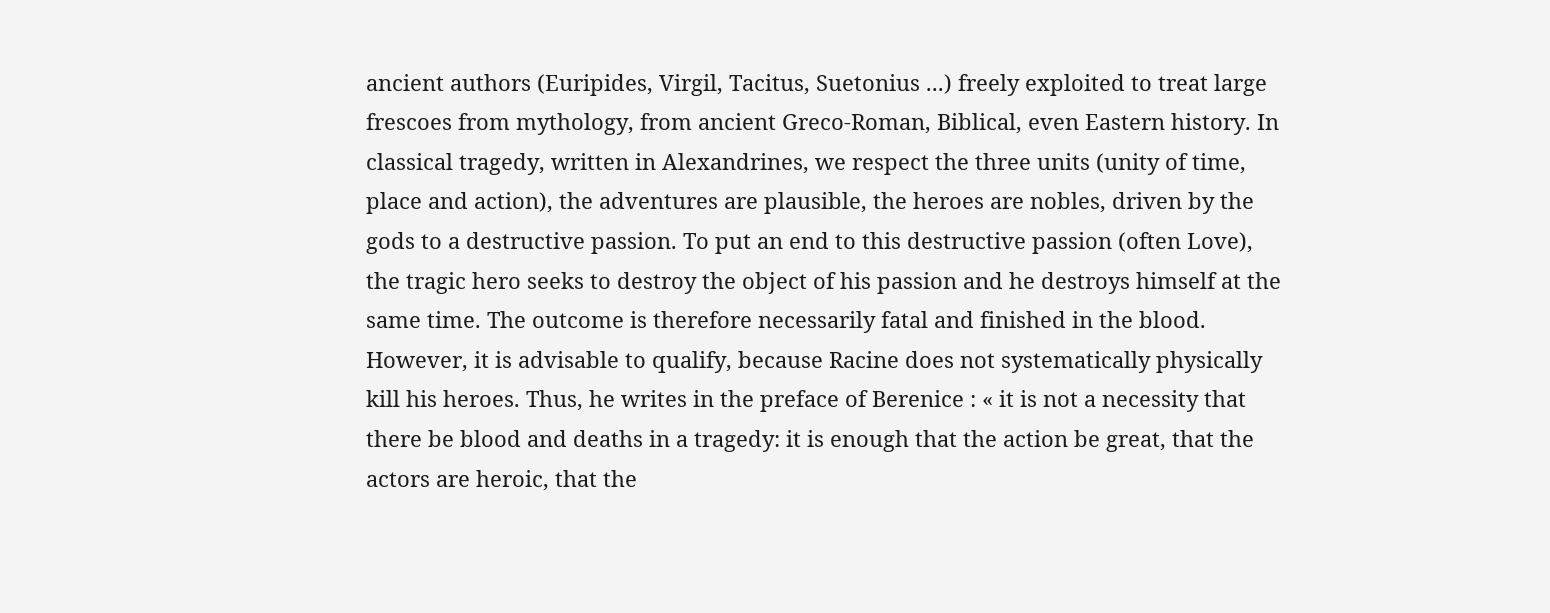ancient authors (Euripides, Virgil, Tacitus, Suetonius ...) freely exploited to treat large frescoes from mythology, from ancient Greco-Roman, Biblical, even Eastern history. In classical tragedy, written in Alexandrines, we respect the three units (unity of time, place and action), the adventures are plausible, the heroes are nobles, driven by the gods to a destructive passion. To put an end to this destructive passion (often Love), the tragic hero seeks to destroy the object of his passion and he destroys himself at the same time. The outcome is therefore necessarily fatal and finished in the blood. However, it is advisable to qualify, because Racine does not systematically physically kill his heroes. Thus, he writes in the preface of Berenice : « it is not a necessity that there be blood and deaths in a tragedy: it is enough that the action be great, that the actors are heroic, that the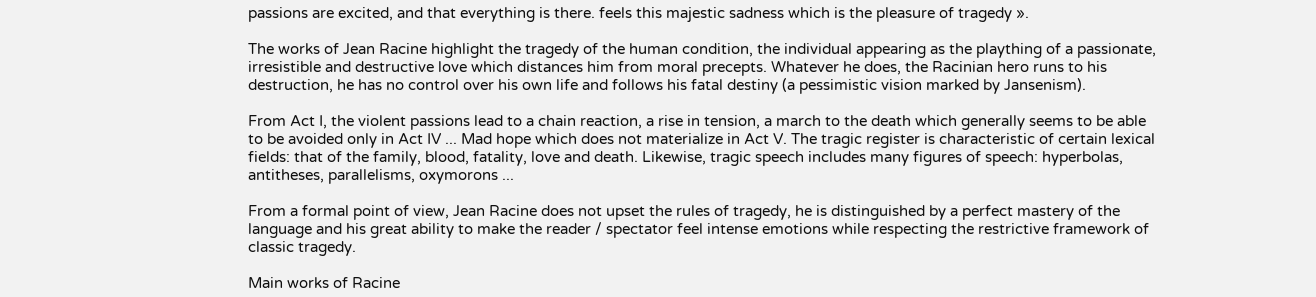passions are excited, and that everything is there. feels this majestic sadness which is the pleasure of tragedy ».

The works of Jean Racine highlight the tragedy of the human condition, the individual appearing as the plaything of a passionate, irresistible and destructive love which distances him from moral precepts. Whatever he does, the Racinian hero runs to his destruction, he has no control over his own life and follows his fatal destiny (a pessimistic vision marked by Jansenism).

From Act I, the violent passions lead to a chain reaction, a rise in tension, a march to the death which generally seems to be able to be avoided only in Act IV ... Mad hope which does not materialize in Act V. The tragic register is characteristic of certain lexical fields: that of the family, blood, fatality, love and death. Likewise, tragic speech includes many figures of speech: hyperbolas, antitheses, parallelisms, oxymorons ...

From a formal point of view, Jean Racine does not upset the rules of tragedy, he is distinguished by a perfect mastery of the language and his great ability to make the reader / spectator feel intense emotions while respecting the restrictive framework of classic tragedy.

Main works of Racine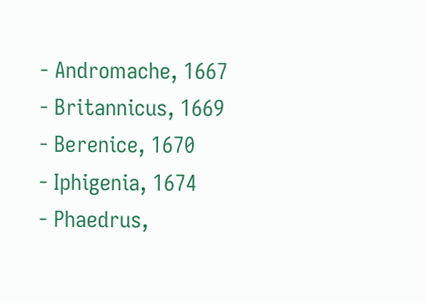- Andromache, 1667
- Britannicus, 1669
- Berenice, 1670
- Iphigenia, 1674
- Phaedrus,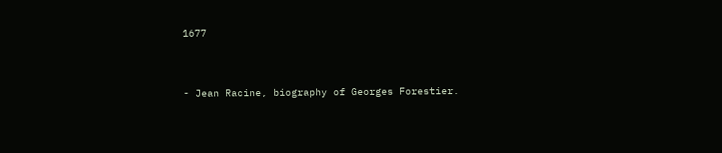1677


- Jean Racine, biography of Georges Forestier.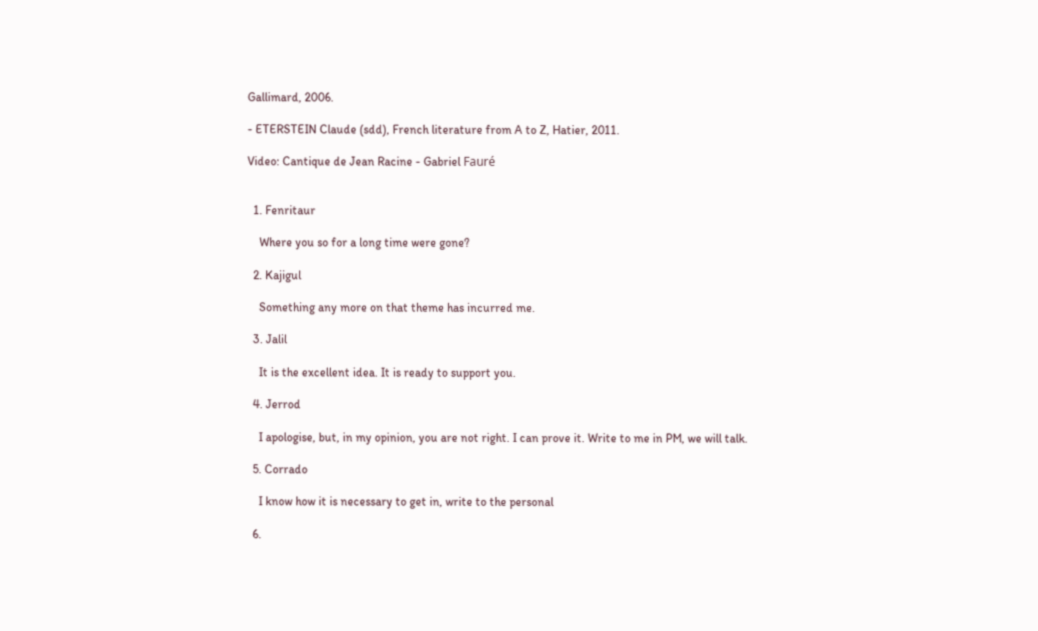Gallimard, 2006.

- ETERSTEIN Claude (sdd), French literature from A to Z, Hatier, 2011.

Video: Cantique de Jean Racine - Gabriel Fauré


  1. Fenritaur

    Where you so for a long time were gone?

  2. Kajigul

    Something any more on that theme has incurred me.

  3. Jalil

    It is the excellent idea. It is ready to support you.

  4. Jerrod

    I apologise, but, in my opinion, you are not right. I can prove it. Write to me in PM, we will talk.

  5. Corrado

    I know how it is necessary to get in, write to the personal

  6.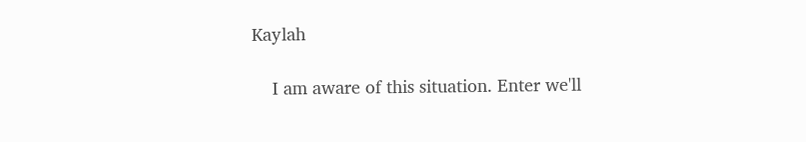Kaylah

    I am aware of this situation. Enter we'll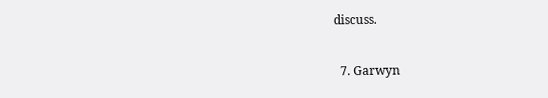discuss.

  7. Garwyn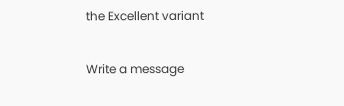the Excellent variant

Write a message